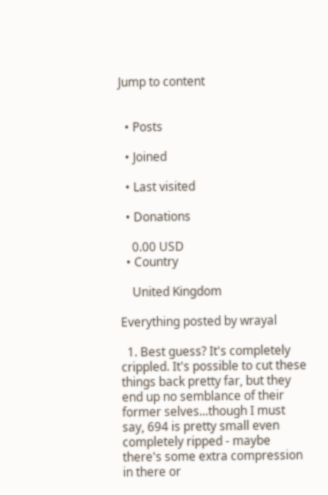Jump to content


  • Posts

  • Joined

  • Last visited

  • Donations

    0.00 USD
  • Country

    United Kingdom

Everything posted by wrayal

  1. Best guess? It's completely crippled. It's possible to cut these things back pretty far, but they end up no semblance of their former selves...though I must say, 694 is pretty small even completely ripped - maybe there's some extra compression in there or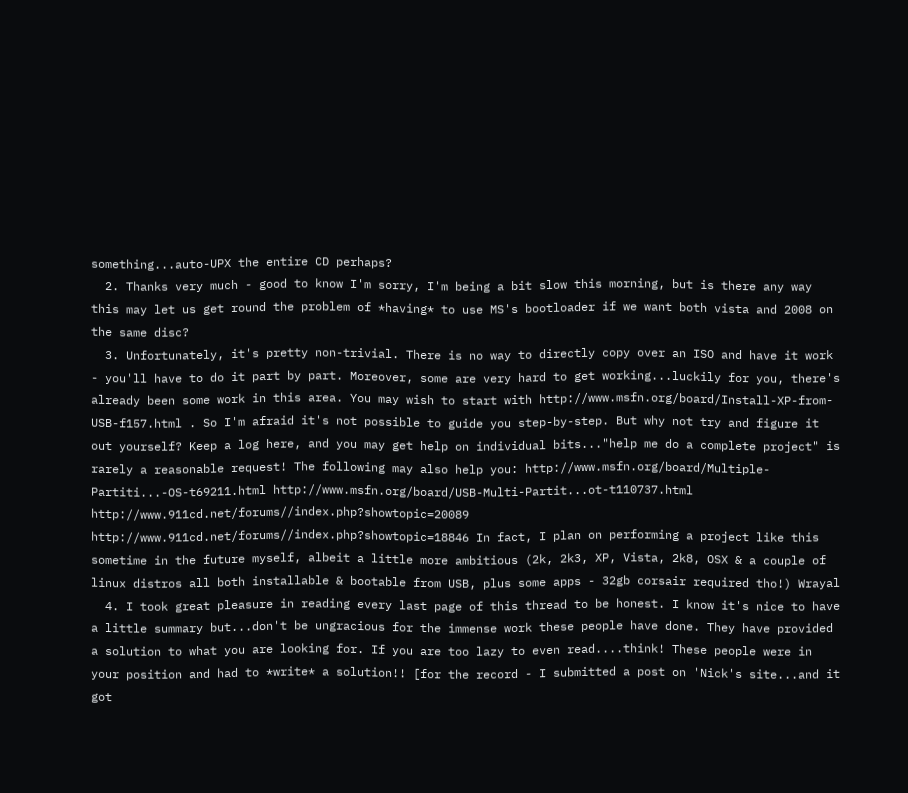something...auto-UPX the entire CD perhaps?
  2. Thanks very much - good to know I'm sorry, I'm being a bit slow this morning, but is there any way this may let us get round the problem of *having* to use MS's bootloader if we want both vista and 2008 on the same disc?
  3. Unfortunately, it's pretty non-trivial. There is no way to directly copy over an ISO and have it work - you'll have to do it part by part. Moreover, some are very hard to get working...luckily for you, there's already been some work in this area. You may wish to start with http://www.msfn.org/board/Install-XP-from-USB-f157.html . So I'm afraid it's not possible to guide you step-by-step. But why not try and figure it out yourself? Keep a log here, and you may get help on individual bits..."help me do a complete project" is rarely a reasonable request! The following may also help you: http://www.msfn.org/board/Multiple-Partiti...-OS-t69211.html http://www.msfn.org/board/USB-Multi-Partit...ot-t110737.html http://www.911cd.net/forums//index.php?showtopic=20089 http://www.911cd.net/forums//index.php?showtopic=18846 In fact, I plan on performing a project like this sometime in the future myself, albeit a little more ambitious (2k, 2k3, XP, Vista, 2k8, OSX & a couple of linux distros all both installable & bootable from USB, plus some apps - 32gb corsair required tho!) Wrayal
  4. I took great pleasure in reading every last page of this thread to be honest. I know it's nice to have a little summary but...don't be ungracious for the immense work these people have done. They have provided a solution to what you are looking for. If you are too lazy to even read....think! These people were in your position and had to *write* a solution!! [for the record - I submitted a post on 'Nick's site...and it got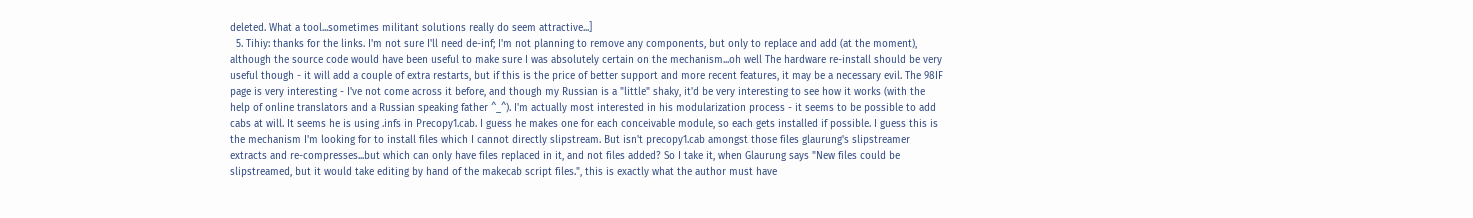deleted. What a tool...sometimes militant solutions really do seem attractive...]
  5. Tihiy: thanks for the links. I'm not sure I'll need de-inf; I'm not planning to remove any components, but only to replace and add (at the moment), although the source code would have been useful to make sure I was absolutely certain on the mechanism...oh well The hardware re-install should be very useful though - it will add a couple of extra restarts, but if this is the price of better support and more recent features, it may be a necessary evil. The 98IF page is very interesting - I've not come across it before, and though my Russian is a "little" shaky, it'd be very interesting to see how it works (with the help of online translators and a Russian speaking father ^_^). I'm actually most interested in his modularization process - it seems to be possible to add cabs at will. It seems he is using .infs in Precopy1.cab. I guess he makes one for each conceivable module, so each gets installed if possible. I guess this is the mechanism I'm looking for to install files which I cannot directly slipstream. But isn't precopy1.cab amongst those files glaurung's slipstreamer extracts and re-compresses...but which can only have files replaced in it, and not files added? So I take it, when Glaurung says "New files could be slipstreamed, but it would take editing by hand of the makecab script files.", this is exactly what the author must have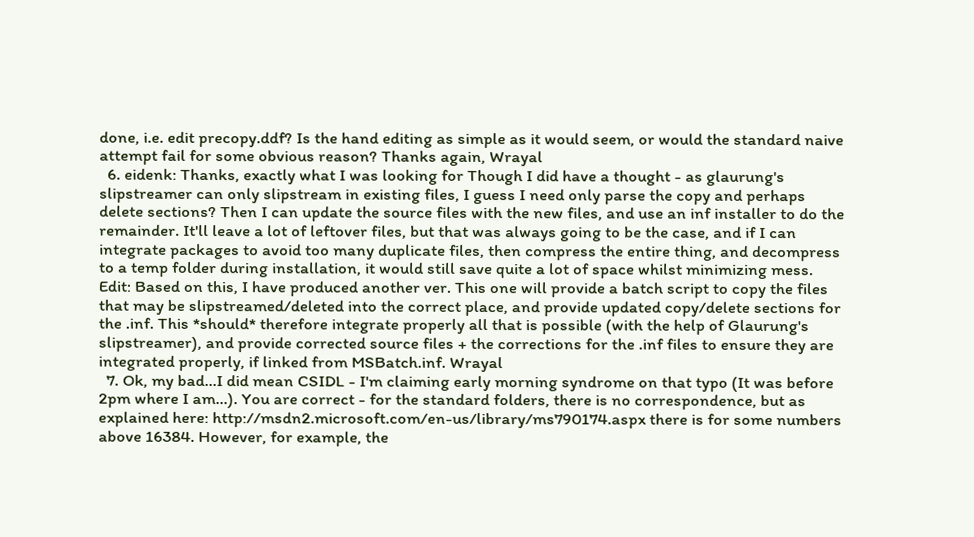done, i.e. edit precopy.ddf? Is the hand editing as simple as it would seem, or would the standard naive attempt fail for some obvious reason? Thanks again, Wrayal
  6. eidenk: Thanks, exactly what I was looking for Though I did have a thought - as glaurung's slipstreamer can only slipstream in existing files, I guess I need only parse the copy and perhaps delete sections? Then I can update the source files with the new files, and use an inf installer to do the remainder. It'll leave a lot of leftover files, but that was always going to be the case, and if I can integrate packages to avoid too many duplicate files, then compress the entire thing, and decompress to a temp folder during installation, it would still save quite a lot of space whilst minimizing mess. Edit: Based on this, I have produced another ver. This one will provide a batch script to copy the files that may be slipstreamed/deleted into the correct place, and provide updated copy/delete sections for the .inf. This *should* therefore integrate properly all that is possible (with the help of Glaurung's slipstreamer), and provide corrected source files + the corrections for the .inf files to ensure they are integrated properly, if linked from MSBatch.inf. Wrayal
  7. Ok, my bad...I did mean CSIDL - I'm claiming early morning syndrome on that typo (It was before 2pm where I am...). You are correct - for the standard folders, there is no correspondence, but as explained here: http://msdn2.microsoft.com/en-us/library/ms790174.aspx there is for some numbers above 16384. However, for example, the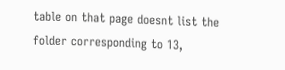table on that page doesnt list the folder corresponding to 13,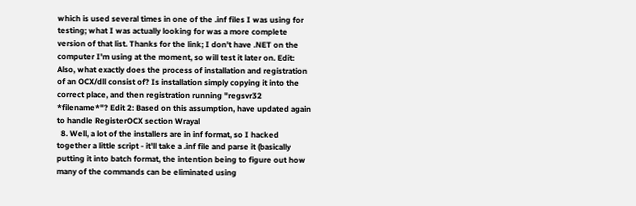which is used several times in one of the .inf files I was using for testing; what I was actually looking for was a more complete version of that list. Thanks for the link; I don't have .NET on the computer I'm using at the moment, so will test it later on. Edit: Also, what exactly does the process of installation and registration of an OCX/dll consist of? Is installation simply copying it into the correct place, and then registration running "regsvr32 *filename*"? Edit 2: Based on this assumption, have updated again to handle RegisterOCX section Wrayal
  8. Well, a lot of the installers are in inf format, so I hacked together a little script - it'll take a .inf file and parse it (basically putting it into batch format, the intention being to figure out how many of the commands can be eliminated using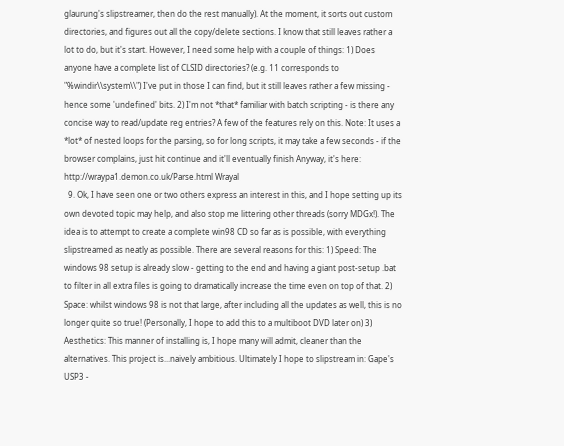glaurung's slipstreamer, then do the rest manually). At the moment, it sorts out custom directories, and figures out all the copy/delete sections. I know that still leaves rather a lot to do, but it's start. However, I need some help with a couple of things: 1) Does anyone have a complete list of CLSID directories? (e.g. 11 corresponds to "%windir\\system\\") I've put in those I can find, but it still leaves rather a few missing - hence some 'undefined' bits. 2) I'm not *that* familiar with batch scripting - is there any concise way to read/update reg entries? A few of the features rely on this. Note: It uses a *lot* of nested loops for the parsing, so for long scripts, it may take a few seconds - if the browser complains, just hit continue and it'll eventually finish Anyway, it's here: http://wraypa1.demon.co.uk/Parse.html Wrayal
  9. Ok, I have seen one or two others express an interest in this, and I hope setting up its own devoted topic may help, and also stop me littering other threads (sorry MDGx!). The idea is to attempt to create a complete win98 CD so far as is possible, with everything slipstreamed as neatly as possible. There are several reasons for this: 1) Speed: The windows 98 setup is already slow - getting to the end and having a giant post-setup .bat to filter in all extra files is going to dramatically increase the time even on top of that. 2) Space: whilst windows 98 is not that large, after including all the updates as well, this is no longer quite so true! (Personally, I hope to add this to a multiboot DVD later on) 3) Aesthetics: This manner of installing is, I hope many will admit, cleaner than the alternatives. This project is...naively ambitious. Ultimately I hope to slipstream in: Gape's USP3 -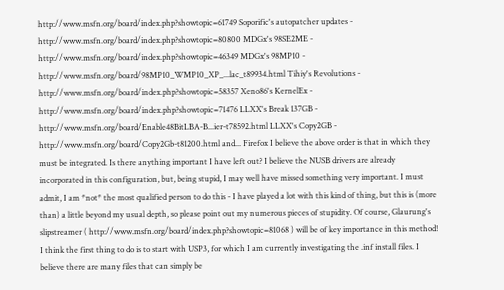http://www.msfn.org/board/index.php?showtopic=61749 Soporific's autopatcher updates - http://www.msfn.org/board/index.php?showtopic=80800 MDGx's 98SE2ME - http://www.msfn.org/board/index.php?showtopic=46349 MDGx's 98MP10 - http://www.msfn.org/board/98MP10_WMP10_XP_...lac_t89934.html Tihiy's Revolutions - http://www.msfn.org/board/index.php?showtopic=58357 Xeno86's KernelEx - http://www.msfn.org/board/index.php?showtopic=71476 LLXX's Break 137GB - http://www.msfn.org/board/Enable48BitLBA-B...ier-t78592.html LLXX's Copy2GB - http://www.msfn.org/board/Copy2Gb-t81200.html and... Firefox I believe the above order is that in which they must be integrated. Is there anything important I have left out? I believe the NUSB drivers are already incorporated in this configuration, but, being stupid, I may well have missed something very important. I must admit, I am *not* the most qualified person to do this - I have played a lot with this kind of thing, but this is (more than) a little beyond my usual depth, so please point out my numerous pieces of stupidity. Of course, Glaurung's slipstreamer ( http://www.msfn.org/board/index.php?showtopic=81068 ) will be of key importance in this method! I think the first thing to do is to start with USP3, for which I am currently investigating the .inf install files. I believe there are many files that can simply be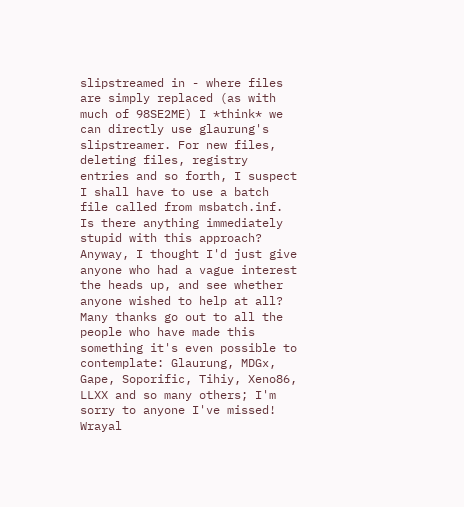slipstreamed in - where files are simply replaced (as with much of 98SE2ME) I *think* we can directly use glaurung's slipstreamer. For new files, deleting files, registry entries and so forth, I suspect I shall have to use a batch file called from msbatch.inf. Is there anything immediately stupid with this approach? Anyway, I thought I'd just give anyone who had a vague interest the heads up, and see whether anyone wished to help at all? Many thanks go out to all the people who have made this something it's even possible to contemplate: Glaurung, MDGx, Gape, Soporific, Tihiy, Xeno86, LLXX and so many others; I'm sorry to anyone I've missed! Wrayal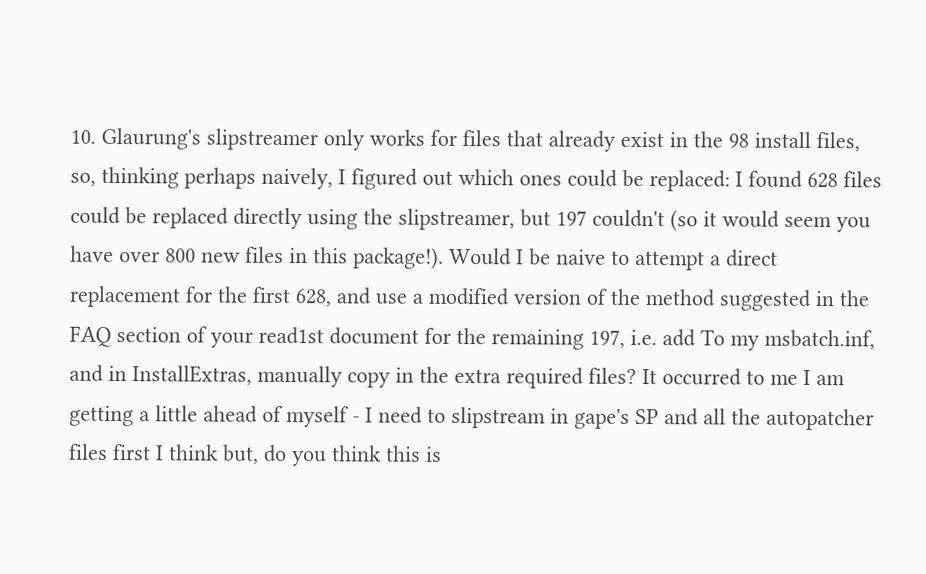10. Glaurung's slipstreamer only works for files that already exist in the 98 install files, so, thinking perhaps naively, I figured out which ones could be replaced: I found 628 files could be replaced directly using the slipstreamer, but 197 couldn't (so it would seem you have over 800 new files in this package!). Would I be naive to attempt a direct replacement for the first 628, and use a modified version of the method suggested in the FAQ section of your read1st document for the remaining 197, i.e. add To my msbatch.inf, and in InstallExtras, manually copy in the extra required files? It occurred to me I am getting a little ahead of myself - I need to slipstream in gape's SP and all the autopatcher files first I think but, do you think this is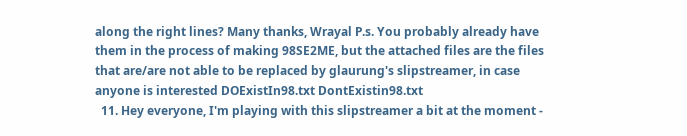along the right lines? Many thanks, Wrayal P.s. You probably already have them in the process of making 98SE2ME, but the attached files are the files that are/are not able to be replaced by glaurung's slipstreamer, in case anyone is interested DOExistIn98.txt DontExistin98.txt
  11. Hey everyone, I'm playing with this slipstreamer a bit at the moment -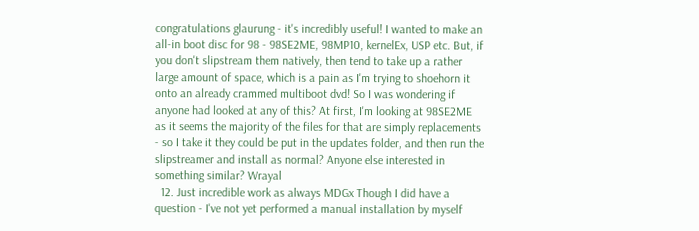congratulations glaurung - it's incredibly useful! I wanted to make an all-in boot disc for 98 - 98SE2ME, 98MP10, kernelEx, USP etc. But, if you don't slipstream them natively, then tend to take up a rather large amount of space, which is a pain as I'm trying to shoehorn it onto an already crammed multiboot dvd! So I was wondering if anyone had looked at any of this? At first, I'm looking at 98SE2ME as it seems the majority of the files for that are simply replacements - so I take it they could be put in the updates folder, and then run the slipstreamer and install as normal? Anyone else interested in something similar? Wrayal
  12. Just incredible work as always MDGx Though I did have a question - I've not yet performed a manual installation by myself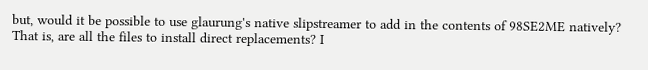but, would it be possible to use glaurung's native slipstreamer to add in the contents of 98SE2ME natively? That is, are all the files to install direct replacements? I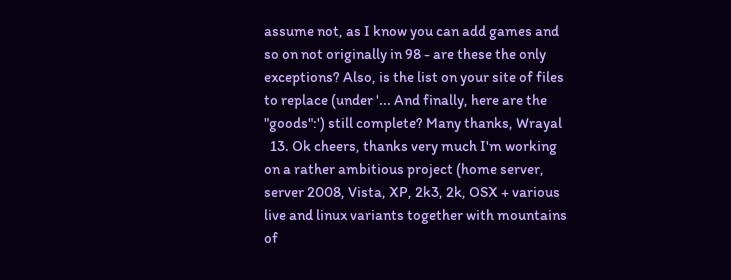assume not, as I know you can add games and so on not originally in 98 - are these the only exceptions? Also, is the list on your site of files to replace (under '... And finally, here are the "goods":') still complete? Many thanks, Wrayal
  13. Ok cheers, thanks very much I'm working on a rather ambitious project (home server, server 2008, Vista, XP, 2k3, 2k, OSX + various live and linux variants together with mountains of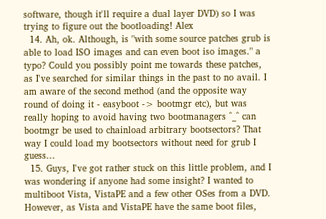software, though it'll require a dual layer DVD) so I was trying to figure out the bootloading! Alex
  14. Ah, ok. Although, is "with some source patches grub is able to load ISO images and can even boot iso images." a typo? Could you possibly point me towards these patches, as I've searched for similar things in the past to no avail. I am aware of the second method (and the opposite way round of doing it - easyboot -> bootmgr etc), but was really hoping to avoid having two bootmanagers ^_^ can bootmgr be used to chainload arbitrary bootsectors? That way I could load my bootsectors without need for grub I guess...
  15. Guys, I've got rather stuck on this little problem, and I was wondering if anyone had some insight? I wanted to multiboot Vista, VistaPE and a few other OSes from a DVD. However, as Vista and VistaPE have the same boot files,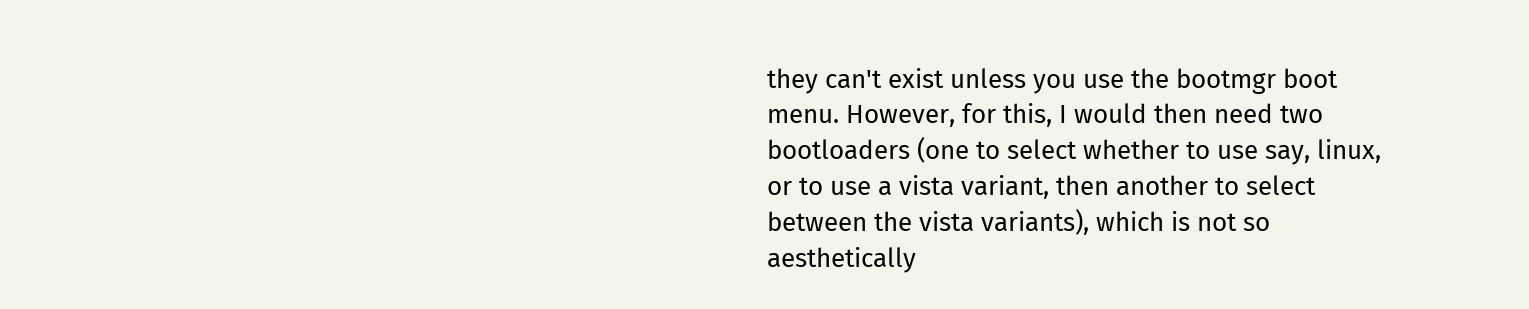they can't exist unless you use the bootmgr boot menu. However, for this, I would then need two bootloaders (one to select whether to use say, linux, or to use a vista variant, then another to select between the vista variants), which is not so aesthetically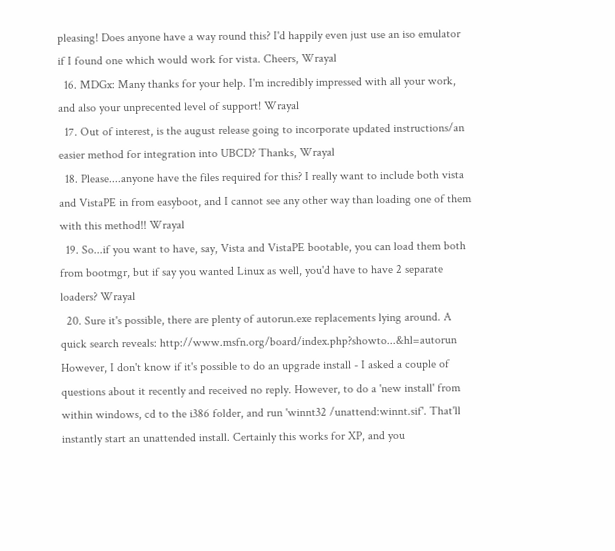pleasing! Does anyone have a way round this? I'd happily even just use an iso emulator if I found one which would work for vista. Cheers, Wrayal
  16. MDGx: Many thanks for your help. I'm incredibly impressed with all your work, and also your unprecented level of support! Wrayal
  17. Out of interest, is the august release going to incorporate updated instructions/an easier method for integration into UBCD? Thanks, Wrayal
  18. Please....anyone have the files required for this? I really want to include both vista and VistaPE in from easyboot, and I cannot see any other way than loading one of them with this method!! Wrayal
  19. So...if you want to have, say, Vista and VistaPE bootable, you can load them both from bootmgr, but if say you wanted Linux as well, you'd have to have 2 separate loaders? Wrayal
  20. Sure it's possible, there are plenty of autorun.exe replacements lying around. A quick search reveals: http://www.msfn.org/board/index.php?showto...&hl=autorun However, I don't know if it's possible to do an upgrade install - I asked a couple of questions about it recently and received no reply. However, to do a 'new install' from within windows, cd to the i386 folder, and run 'winnt32 /unattend:winnt.sif'. That'll instantly start an unattended install. Certainly this works for XP, and you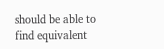should be able to find equivalent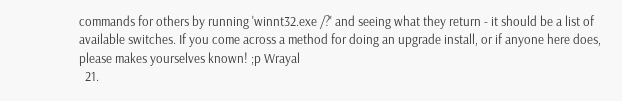commands for others by running 'winnt32.exe /?' and seeing what they return - it should be a list of available switches. If you come across a method for doing an upgrade install, or if anyone here does, please makes yourselves known! ;p Wrayal
  21.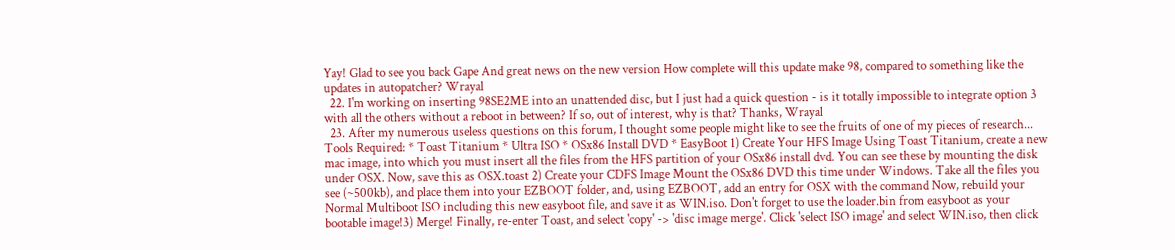Yay! Glad to see you back Gape And great news on the new version How complete will this update make 98, compared to something like the updates in autopatcher? Wrayal
  22. I'm working on inserting 98SE2ME into an unattended disc, but I just had a quick question - is it totally impossible to integrate option 3 with all the others without a reboot in between? If so, out of interest, why is that? Thanks, Wrayal
  23. After my numerous useless questions on this forum, I thought some people might like to see the fruits of one of my pieces of research... Tools Required: * Toast Titanium * Ultra ISO * OSx86 Install DVD * EasyBoot 1) Create Your HFS Image Using Toast Titanium, create a new mac image, into which you must insert all the files from the HFS partition of your OSx86 install dvd. You can see these by mounting the disk under OSX. Now, save this as OSX.toast 2) Create your CDFS Image Mount the OSx86 DVD this time under Windows. Take all the files you see (~500kb), and place them into your EZBOOT folder, and, using EZBOOT, add an entry for OSX with the command Now, rebuild your Normal Multiboot ISO including this new easyboot file, and save it as WIN.iso. Don't forget to use the loader.bin from easyboot as your bootable image!3) Merge! Finally, re-enter Toast, and select 'copy' -> 'disc image merge'. Click 'select ISO image' and select WIN.iso, then click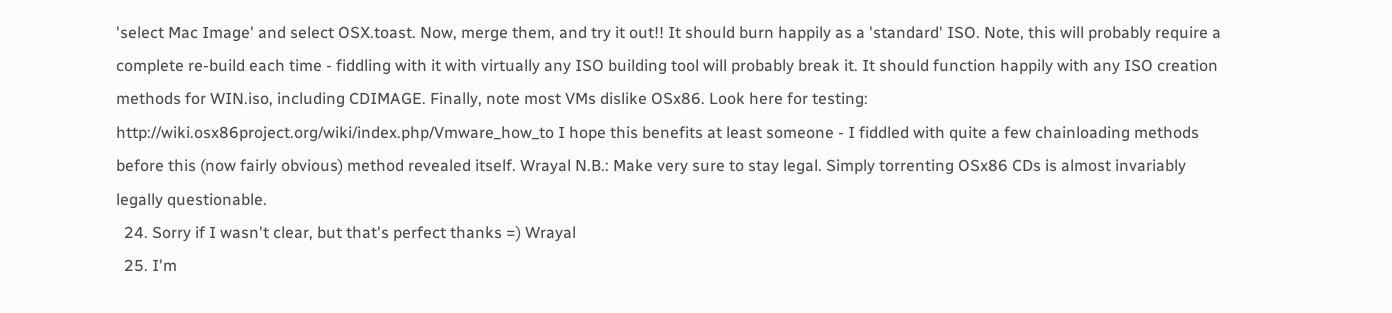'select Mac Image' and select OSX.toast. Now, merge them, and try it out!! It should burn happily as a 'standard' ISO. Note, this will probably require a complete re-build each time - fiddling with it with virtually any ISO building tool will probably break it. It should function happily with any ISO creation methods for WIN.iso, including CDIMAGE. Finally, note most VMs dislike OSx86. Look here for testing: http://wiki.osx86project.org/wiki/index.php/Vmware_how_to I hope this benefits at least someone - I fiddled with quite a few chainloading methods before this (now fairly obvious) method revealed itself. Wrayal N.B.: Make very sure to stay legal. Simply torrenting OSx86 CDs is almost invariably legally questionable.
  24. Sorry if I wasn't clear, but that's perfect thanks =) Wrayal
  25. I'm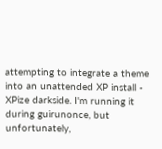attempting to integrate a theme into an unattended XP install - XPize darkside. I'm running it during guirunonce, but unfortunately,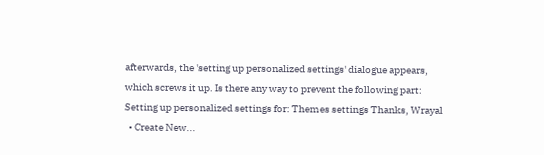afterwards, the 'setting up personalized settings' dialogue appears, which screws it up. Is there any way to prevent the following part: Setting up personalized settings for: Themes settings Thanks, Wrayal
  • Create New...